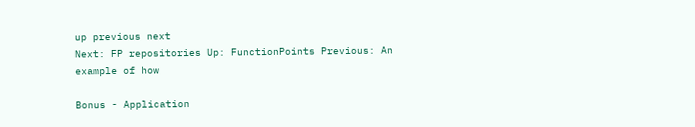up previous next
Next: FP repositories Up: FunctionPoints Previous: An example of how

Bonus - Application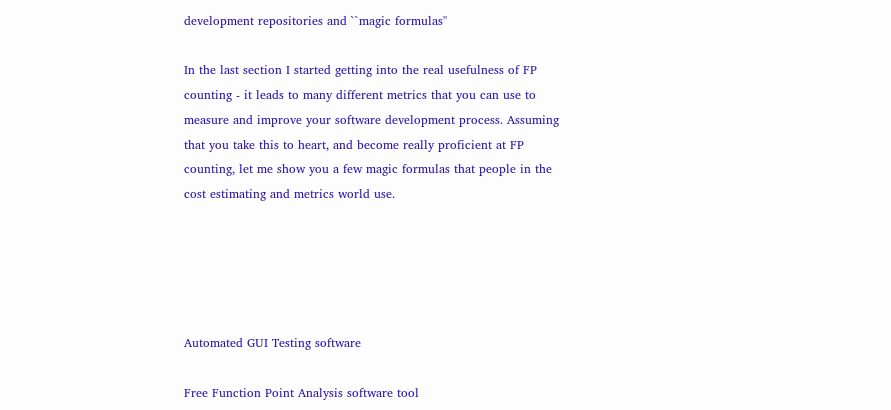development repositories and ``magic formulas''

In the last section I started getting into the real usefulness of FP counting - it leads to many different metrics that you can use to measure and improve your software development process. Assuming that you take this to heart, and become really proficient at FP counting, let me show you a few magic formulas that people in the cost estimating and metrics world use.





Automated GUI Testing software

Free Function Point Analysis software tool